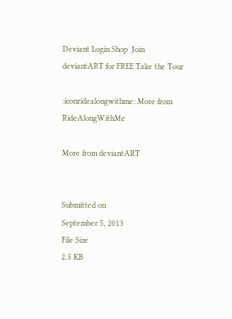Deviant Login Shop  Join deviantART for FREE Take the Tour

:iconridealongwithme: More from RideAlongWithMe

More from deviantART


Submitted on
September 5, 2013
File Size
2.5 KB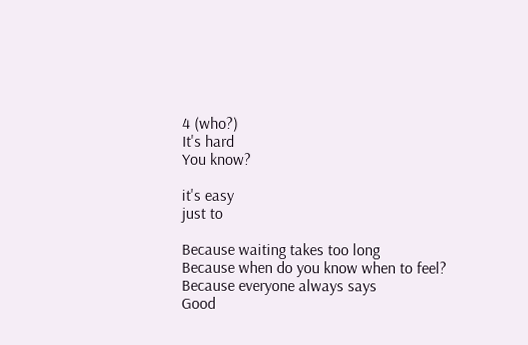4 (who?)
It's hard
You know?

it's easy
just to

Because waiting takes too long
Because when do you know when to feel?
Because everyone always says
Good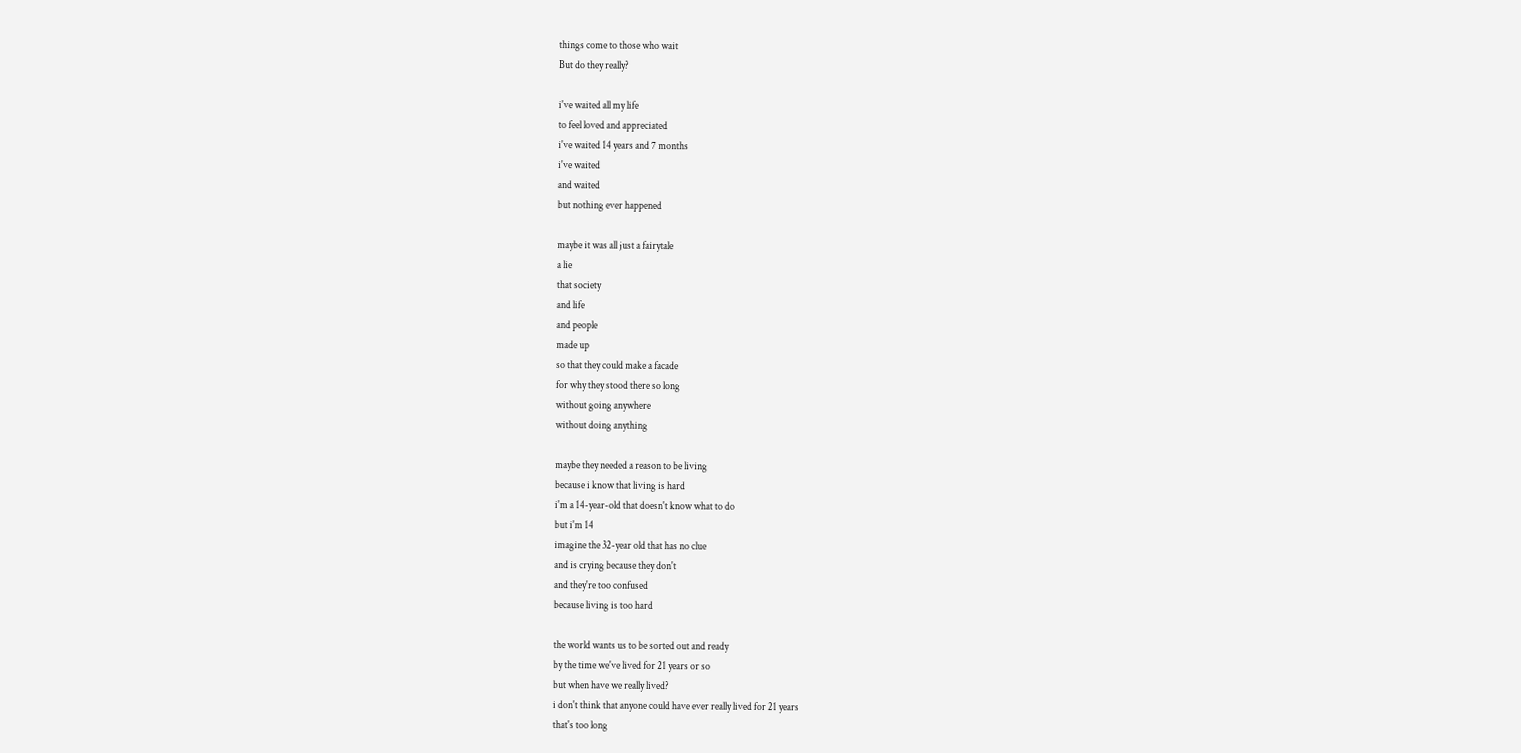things come to those who wait
But do they really?

i've waited all my life
to feel loved and appreciated
i've waited 14 years and 7 months
i've waited
and waited
but nothing ever happened

maybe it was all just a fairytale
a lie
that society
and life
and people
made up
so that they could make a facade
for why they stood there so long
without going anywhere
without doing anything

maybe they needed a reason to be living
because i know that living is hard
i'm a 14-year-old that doesn't know what to do
but i'm 14
imagine the 32-year old that has no clue
and is crying because they don't
and they're too confused
because living is too hard

the world wants us to be sorted out and ready
by the time we've lived for 21 years or so
but when have we really lived?
i don't think that anyone could have ever really lived for 21 years
that's too long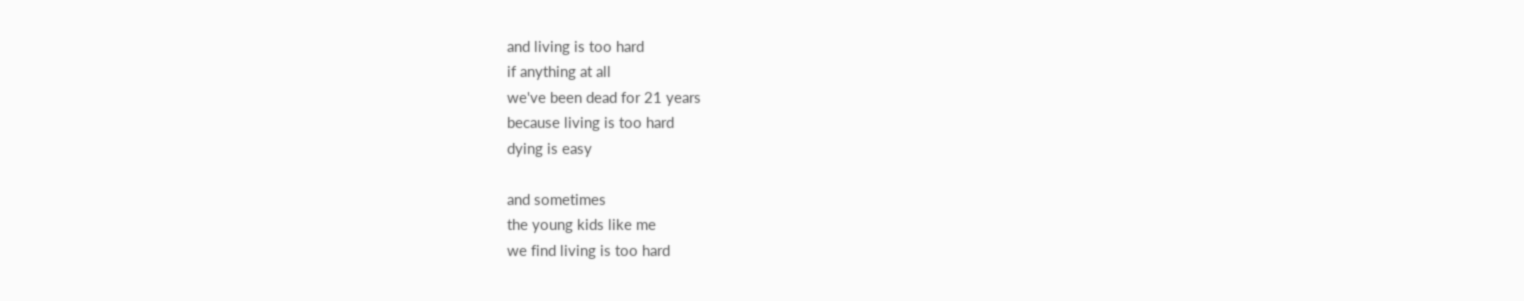and living is too hard
if anything at all
we've been dead for 21 years
because living is too hard
dying is easy

and sometimes
the young kids like me
we find living is too hard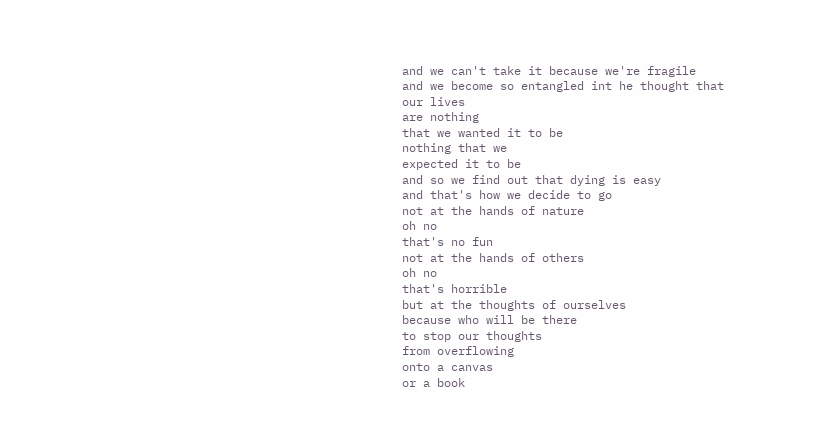and we can't take it because we're fragile
and we become so entangled int he thought that
our lives
are nothing
that we wanted it to be
nothing that we
expected it to be
and so we find out that dying is easy
and that's how we decide to go
not at the hands of nature
oh no
that's no fun
not at the hands of others
oh no
that's horrible
but at the thoughts of ourselves
because who will be there
to stop our thoughts
from overflowing
onto a canvas
or a book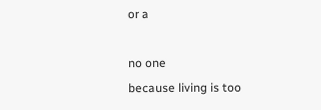or a

no one
because living is too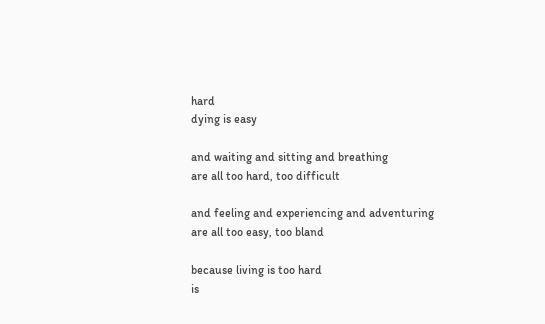hard
dying is easy

and waiting and sitting and breathing
are all too hard, too difficult

and feeling and experiencing and adventuring
are all too easy, too bland

because living is too hard
is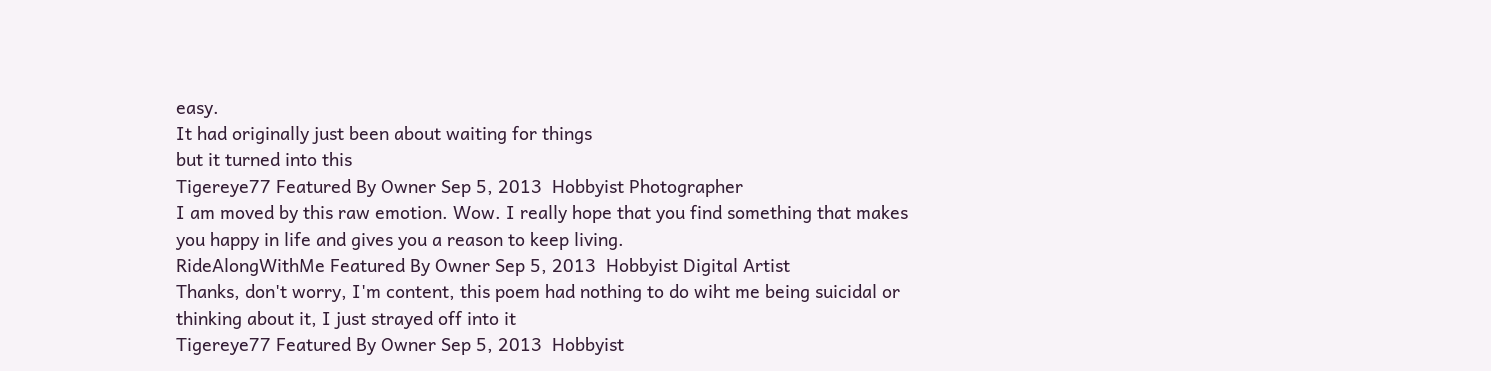easy.
It had originally just been about waiting for things
but it turned into this
Tigereye77 Featured By Owner Sep 5, 2013  Hobbyist Photographer
I am moved by this raw emotion. Wow. I really hope that you find something that makes you happy in life and gives you a reason to keep living.
RideAlongWithMe Featured By Owner Sep 5, 2013  Hobbyist Digital Artist
Thanks, don't worry, I'm content, this poem had nothing to do wiht me being suicidal or thinking about it, I just strayed off into it
Tigereye77 Featured By Owner Sep 5, 2013  Hobbyist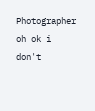Photographer
oh ok i don't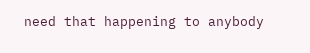need that happening to anybody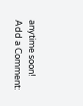anytime soon!
Add a Comment: